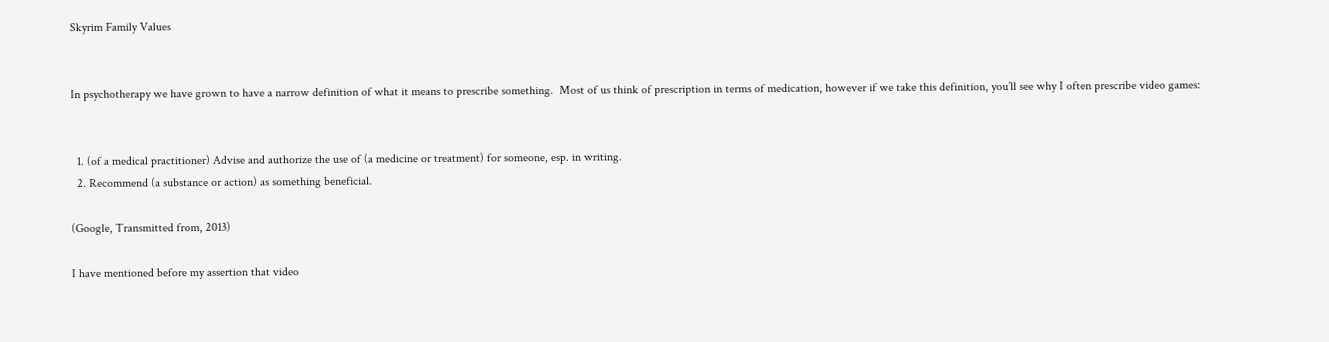Skyrim Family Values


In psychotherapy we have grown to have a narrow definition of what it means to prescribe something.  Most of us think of prescription in terms of medication, however if we take this definition, you’ll see why I often prescribe video games:


  1. (of a medical practitioner) Advise and authorize the use of (a medicine or treatment) for someone, esp. in writing.
  2. Recommend (a substance or action) as something beneficial.

(Google, Transmitted from, 2013)

I have mentioned before my assertion that video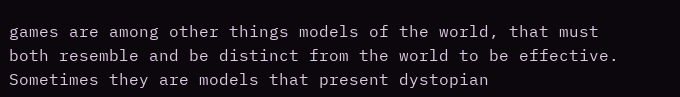games are among other things models of the world, that must both resemble and be distinct from the world to be effective.  Sometimes they are models that present dystopian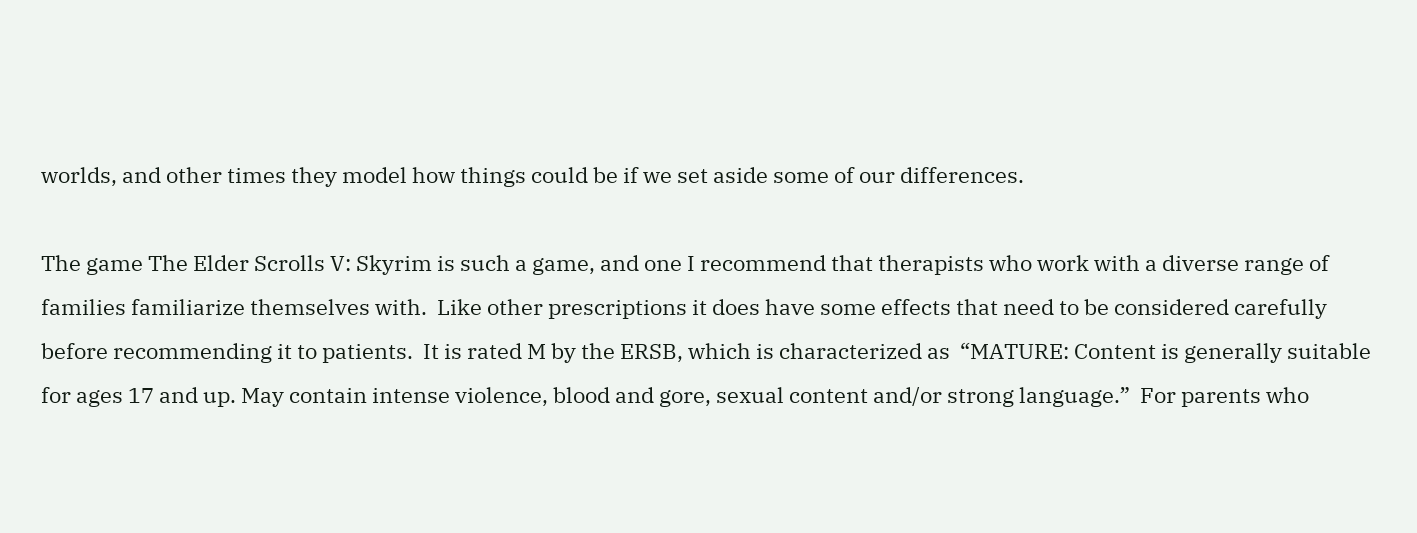worlds, and other times they model how things could be if we set aside some of our differences.

The game The Elder Scrolls V: Skyrim is such a game, and one I recommend that therapists who work with a diverse range of families familiarize themselves with.  Like other prescriptions it does have some effects that need to be considered carefully before recommending it to patients.  It is rated M by the ERSB, which is characterized as  “MATURE: Content is generally suitable for ages 17 and up. May contain intense violence, blood and gore, sexual content and/or strong language.”  For parents who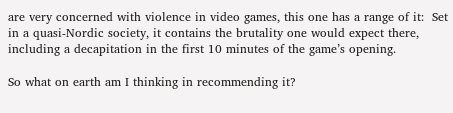are very concerned with violence in video games, this one has a range of it:  Set in a quasi-Nordic society, it contains the brutality one would expect there, including a decapitation in the first 10 minutes of the game’s opening.

So what on earth am I thinking in recommending it?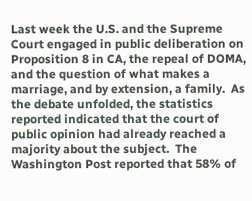Last week the U.S. and the Supreme Court engaged in public deliberation on Proposition 8 in CA, the repeal of DOMA, and the question of what makes a marriage, and by extension, a family.  As the debate unfolded, the statistics reported indicated that the court of public opinion had already reached a majority about the subject.  The Washington Post reported that 58% of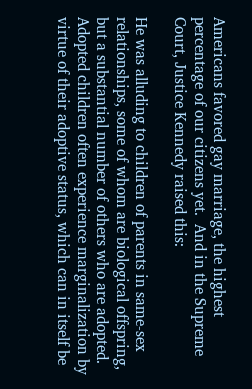Americans favored gay marriage, the highest percentage of our citizens yet.  And in the Supreme Court, Justice Kennedy raised this:

He was alluding to children of parents in same-sex relationships, some of whom are biological offspring, but a substantial number of others who are adopted.  Adopted children often experience marginalization by virtue of their adoptive status, which can in itself be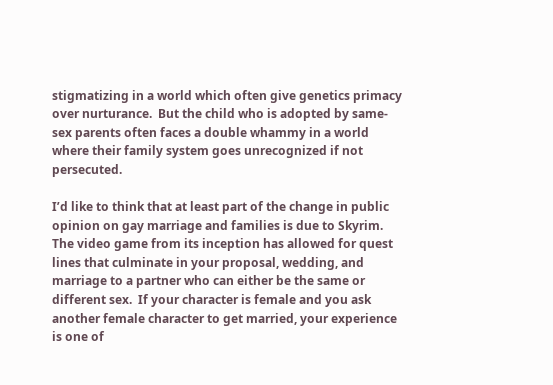stigmatizing in a world which often give genetics primacy over nurturance.  But the child who is adopted by same-sex parents often faces a double whammy in a world where their family system goes unrecognized if not persecuted.

I’d like to think that at least part of the change in public opinion on gay marriage and families is due to Skyrim.  The video game from its inception has allowed for quest lines that culminate in your proposal, wedding, and marriage to a partner who can either be the same or different sex.  If your character is female and you ask another female character to get married, your experience is one of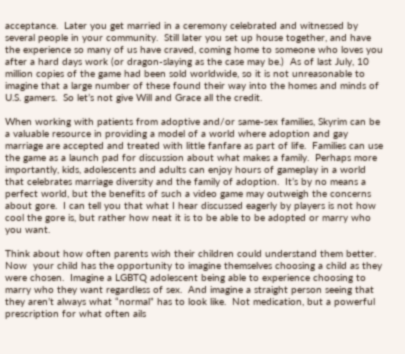acceptance.  Later you get married in a ceremony celebrated and witnessed by several people in your community.  Still later you set up house together, and have the experience so many of us have craved, coming home to someone who loves you after a hard days work (or dragon-slaying as the case may be.)  As of last July, 10 million copies of the game had been sold worldwide, so it is not unreasonable to imagine that a large number of these found their way into the homes and minds of U.S. gamers.  So let’s not give Will and Grace all the credit.

When working with patients from adoptive and/or same-sex families, Skyrim can be a valuable resource in providing a model of a world where adoption and gay marriage are accepted and treated with little fanfare as part of life.  Families can use the game as a launch pad for discussion about what makes a family.  Perhaps more importantly, kids, adolescents and adults can enjoy hours of gameplay in a world that celebrates marriage diversity and the family of adoption.  It’s by no means a perfect world, but the benefits of such a video game may outweigh the concerns about gore.  I can tell you that what I hear discussed eagerly by players is not how cool the gore is, but rather how neat it is to be able to be adopted or marry who you want.

Think about how often parents wish their children could understand them better.  Now  your child has the opportunity to imagine themselves choosing a child as they were chosen.  Imagine a LGBTQ adolescent being able to experience choosing to marry who they want regardless of sex.  And imagine a straight person seeing that they aren’t always what “normal” has to look like.  Not medication, but a powerful prescription for what often ails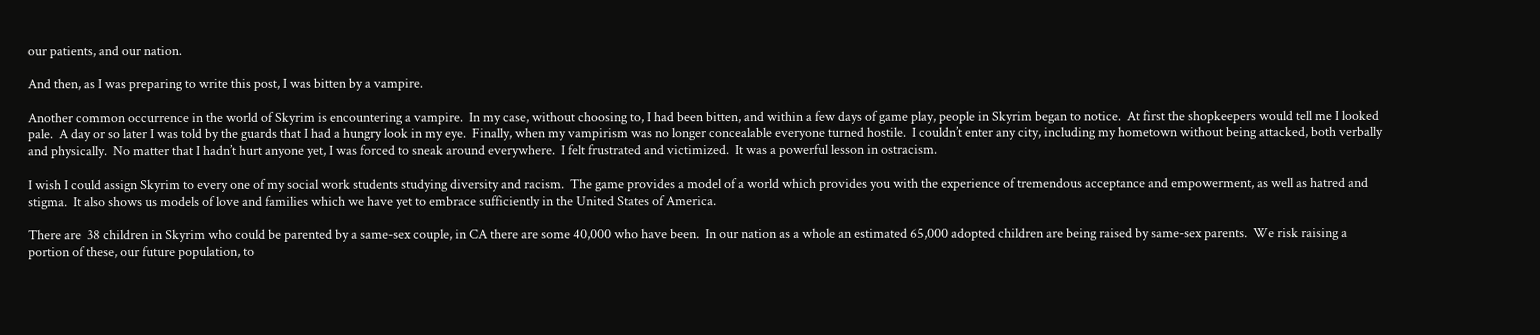our patients, and our nation.

And then, as I was preparing to write this post, I was bitten by a vampire.

Another common occurrence in the world of Skyrim is encountering a vampire.  In my case, without choosing to, I had been bitten, and within a few days of game play, people in Skyrim began to notice.  At first the shopkeepers would tell me I looked pale.  A day or so later I was told by the guards that I had a hungry look in my eye.  Finally, when my vampirism was no longer concealable everyone turned hostile.  I couldn’t enter any city, including my hometown without being attacked, both verbally and physically.  No matter that I hadn’t hurt anyone yet, I was forced to sneak around everywhere.  I felt frustrated and victimized.  It was a powerful lesson in ostracism.

I wish I could assign Skyrim to every one of my social work students studying diversity and racism.  The game provides a model of a world which provides you with the experience of tremendous acceptance and empowerment, as well as hatred and stigma.  It also shows us models of love and families which we have yet to embrace sufficiently in the United States of America.

There are  38 children in Skyrim who could be parented by a same-sex couple, in CA there are some 40,000 who have been.  In our nation as a whole an estimated 65,000 adopted children are being raised by same-sex parents.  We risk raising a portion of these, our future population, to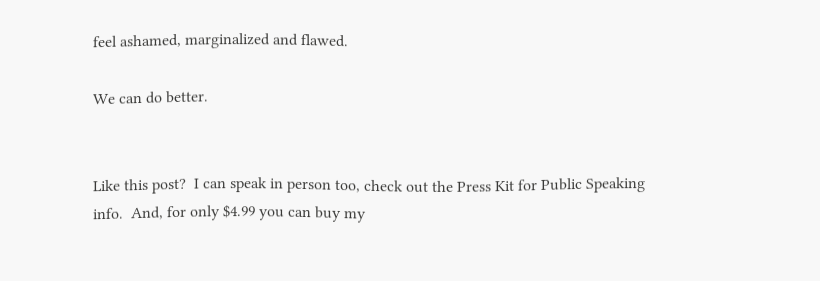feel ashamed, marginalized and flawed.

We can do better.


Like this post?  I can speak in person too, check out the Press Kit for Public Speaking info.  And, for only $4.99 you can buy my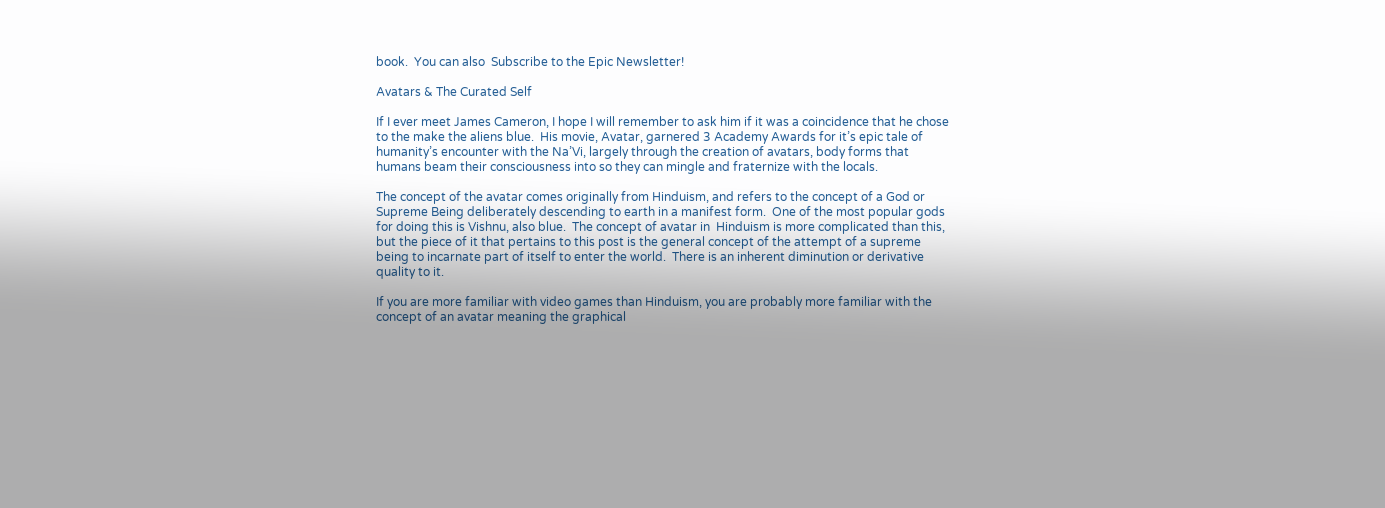book.  You can also  Subscribe to the Epic Newsletter!

Avatars & The Curated Self

If I ever meet James Cameron, I hope I will remember to ask him if it was a coincidence that he chose to the make the aliens blue.  His movie, Avatar, garnered 3 Academy Awards for it’s epic tale of humanity’s encounter with the Na’Vi, largely through the creation of avatars, body forms that humans beam their consciousness into so they can mingle and fraternize with the locals.

The concept of the avatar comes originally from Hinduism, and refers to the concept of a God or Supreme Being deliberately descending to earth in a manifest form.  One of the most popular gods for doing this is Vishnu, also blue.  The concept of avatar in  Hinduism is more complicated than this, but the piece of it that pertains to this post is the general concept of the attempt of a supreme being to incarnate part of itself to enter the world.  There is an inherent diminution or derivative quality to it.

If you are more familiar with video games than Hinduism, you are probably more familiar with the concept of an avatar meaning the graphical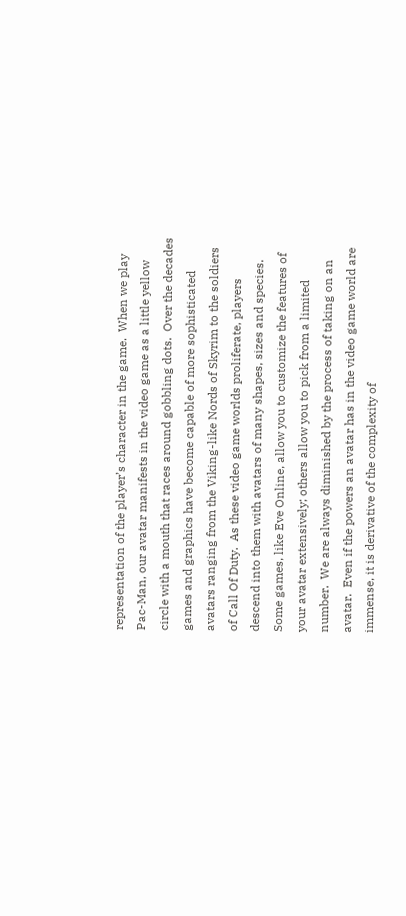representation of the player’s character in the game.  When we play Pac-Man, our avatar manifests in the video game as a little yellow circle with a mouth that races around gobbling dots.  Over the decades games and graphics have become capable of more sophisticated avatars ranging from the Viking-like Nords of Skyrim to the soldiers of Call Of Duty.  As these video game worlds proliferate, players descend into them with avatars of many shapes, sizes and species.  Some games, like Eve Online, allow you to customize the features of your avatar extensively; others allow you to pick from a limited number.  We are always diminished by the process of taking on an avatar.  Even if the powers an avatar has in the video game world are immense, it is derivative of the complexity of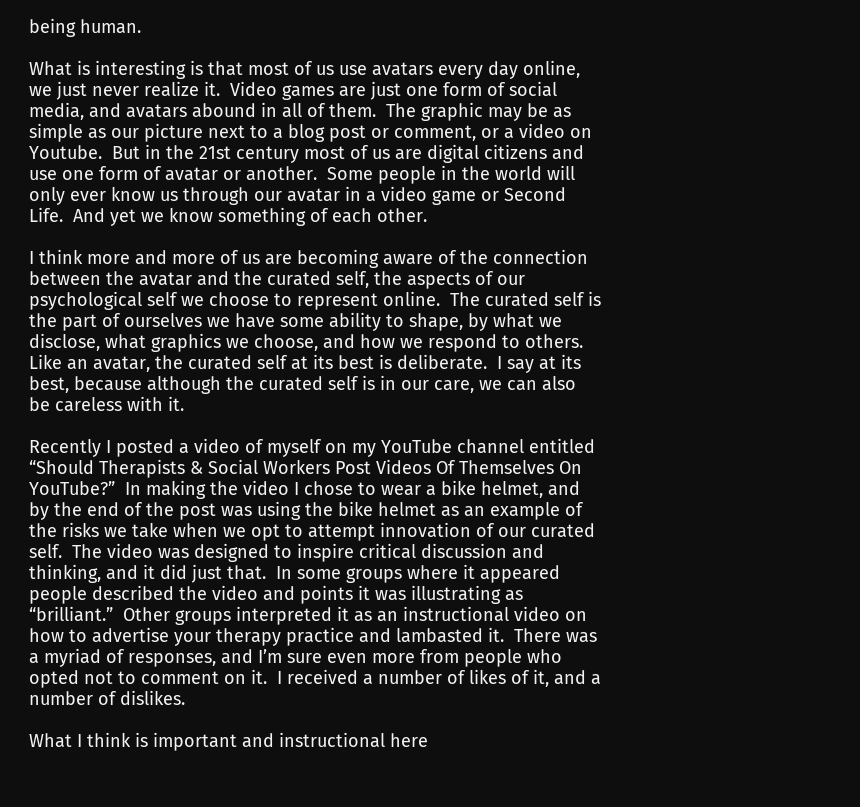being human.

What is interesting is that most of us use avatars every day online, we just never realize it.  Video games are just one form of social media, and avatars abound in all of them.  The graphic may be as simple as our picture next to a blog post or comment, or a video on Youtube.  But in the 21st century most of us are digital citizens and use one form of avatar or another.  Some people in the world will only ever know us through our avatar in a video game or Second Life.  And yet we know something of each other.

I think more and more of us are becoming aware of the connection between the avatar and the curated self, the aspects of our psychological self we choose to represent online.  The curated self is the part of ourselves we have some ability to shape, by what we disclose, what graphics we choose, and how we respond to others.  Like an avatar, the curated self at its best is deliberate.  I say at its best, because although the curated self is in our care, we can also be careless with it.

Recently I posted a video of myself on my YouTube channel entitled “Should Therapists & Social Workers Post Videos Of Themselves On YouTube?”  In making the video I chose to wear a bike helmet, and by the end of the post was using the bike helmet as an example of the risks we take when we opt to attempt innovation of our curated self.  The video was designed to inspire critical discussion and thinking, and it did just that.  In some groups where it appeared people described the video and points it was illustrating as “brilliant.”  Other groups interpreted it as an instructional video on how to advertise your therapy practice and lambasted it.  There was a myriad of responses, and I’m sure even more from people who opted not to comment on it.  I received a number of likes of it, and a number of dislikes.

What I think is important and instructional here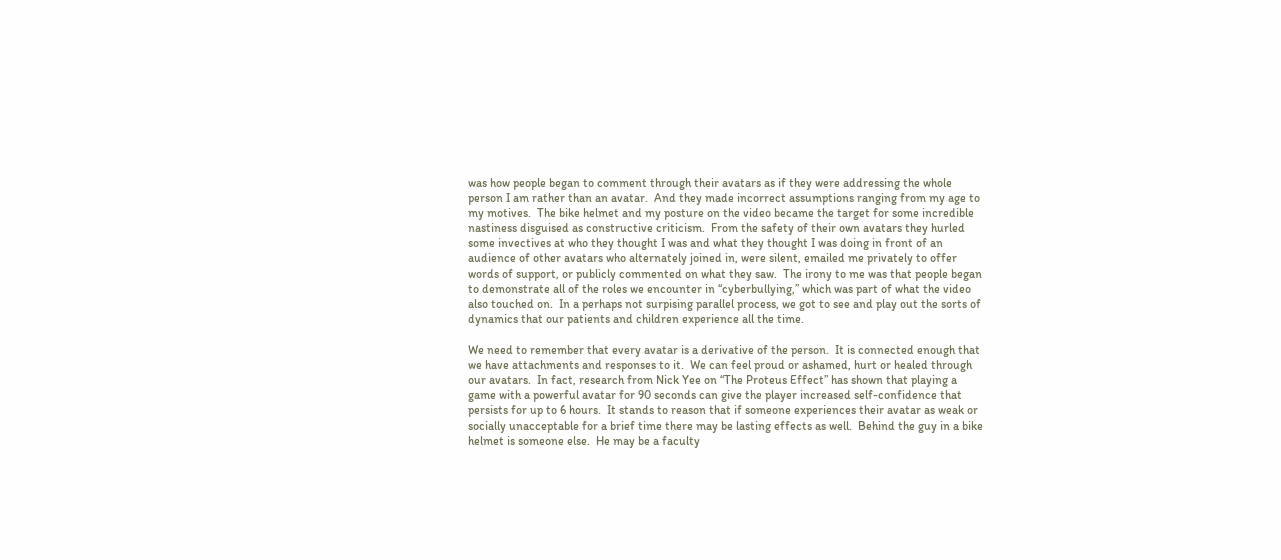was how people began to comment through their avatars as if they were addressing the whole person I am rather than an avatar.  And they made incorrect assumptions ranging from my age to my motives.  The bike helmet and my posture on the video became the target for some incredible nastiness disguised as constructive criticism.  From the safety of their own avatars they hurled some invectives at who they thought I was and what they thought I was doing in front of an audience of other avatars who alternately joined in, were silent, emailed me privately to offer words of support, or publicly commented on what they saw.  The irony to me was that people began to demonstrate all of the roles we encounter in “cyberbullying,” which was part of what the video also touched on.  In a perhaps not surpising parallel process, we got to see and play out the sorts of dynamics that our patients and children experience all the time.

We need to remember that every avatar is a derivative of the person.  It is connected enough that we have attachments and responses to it.  We can feel proud or ashamed, hurt or healed through our avatars.  In fact, research from Nick Yee on “The Proteus Effect” has shown that playing a game with a powerful avatar for 90 seconds can give the player increased self-confidence that persists for up to 6 hours.  It stands to reason that if someone experiences their avatar as weak or socially unacceptable for a brief time there may be lasting effects as well.  Behind the guy in a bike helmet is someone else.  He may be a faculty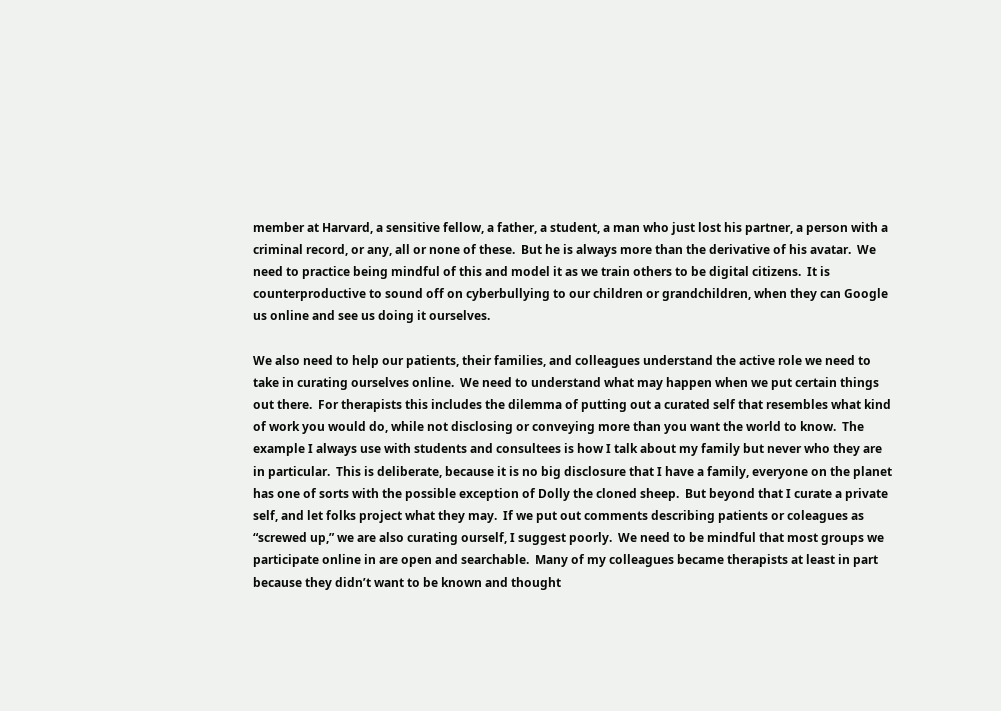member at Harvard, a sensitive fellow, a father, a student, a man who just lost his partner, a person with a criminal record, or any, all or none of these.  But he is always more than the derivative of his avatar.  We need to practice being mindful of this and model it as we train others to be digital citizens.  It is counterproductive to sound off on cyberbullying to our children or grandchildren, when they can Google us online and see us doing it ourselves.

We also need to help our patients, their families, and colleagues understand the active role we need to take in curating ourselves online.  We need to understand what may happen when we put certain things out there.  For therapists this includes the dilemma of putting out a curated self that resembles what kind of work you would do, while not disclosing or conveying more than you want the world to know.  The example I always use with students and consultees is how I talk about my family but never who they are in particular.  This is deliberate, because it is no big disclosure that I have a family, everyone on the planet has one of sorts with the possible exception of Dolly the cloned sheep.  But beyond that I curate a private self, and let folks project what they may.  If we put out comments describing patients or coleagues as “screwed up,” we are also curating ourself, I suggest poorly.  We need to be mindful that most groups we participate online in are open and searchable.  Many of my colleagues became therapists at least in part because they didn’t want to be known and thought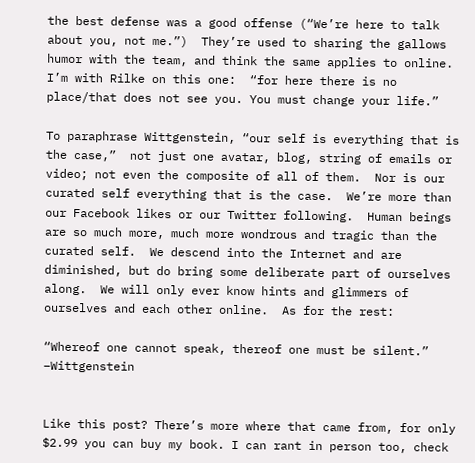the best defense was a good offense (“We’re here to talk about you, not me.”)  They’re used to sharing the gallows humor with the team, and think the same applies to online.  I’m with Rilke on this one:  “for here there is no place/that does not see you. You must change your life.”

To paraphrase Wittgenstein, “our self is everything that is the case,”  not just one avatar, blog, string of emails or video; not even the composite of all of them.  Nor is our curated self everything that is the case.  We’re more than our Facebook likes or our Twitter following.  Human beings are so much more, much more wondrous and tragic than the curated self.  We descend into the Internet and are diminished, but do bring some deliberate part of ourselves along.  We will only ever know hints and glimmers of ourselves and each other online.  As for the rest:

“Whereof one cannot speak, thereof one must be silent.” –Wittgenstein


Like this post? There’s more where that came from, for only $2.99 you can buy my book. I can rant in person too, check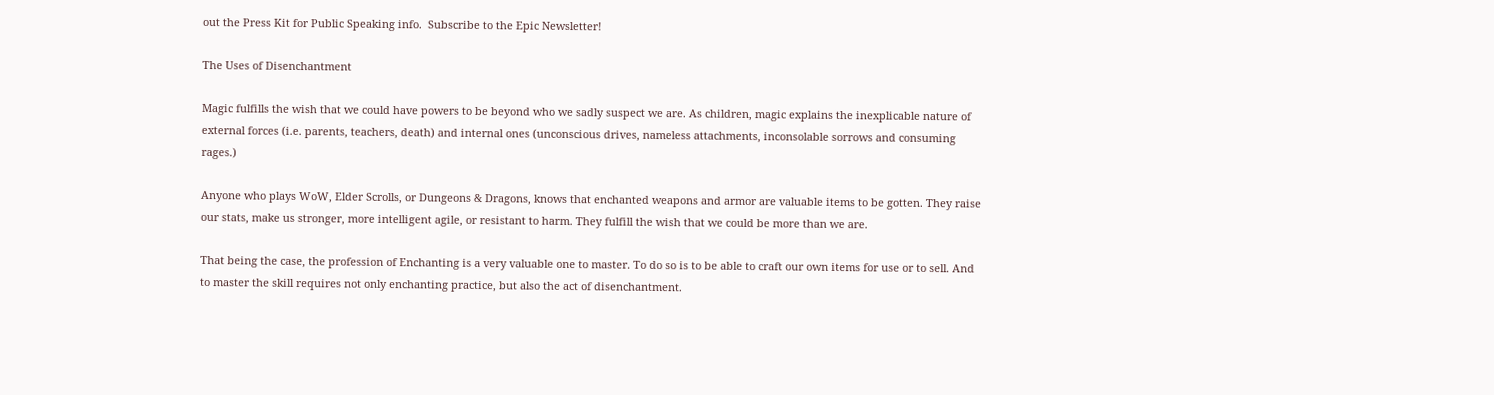out the Press Kit for Public Speaking info.  Subscribe to the Epic Newsletter!

The Uses of Disenchantment

Magic fulfills the wish that we could have powers to be beyond who we sadly suspect we are. As children, magic explains the inexplicable nature of external forces (i.e. parents, teachers, death) and internal ones (unconscious drives, nameless attachments, inconsolable sorrows and consuming rages.)

Anyone who plays WoW, Elder Scrolls, or Dungeons & Dragons, knows that enchanted weapons and armor are valuable items to be gotten. They raise our stats, make us stronger, more intelligent agile, or resistant to harm. They fulfill the wish that we could be more than we are.

That being the case, the profession of Enchanting is a very valuable one to master. To do so is to be able to craft our own items for use or to sell. And to master the skill requires not only enchanting practice, but also the act of disenchantment.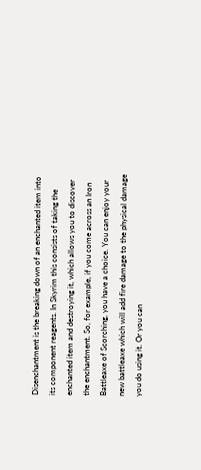Disenchantment is the breaking down of an enchanted item into its component reagents. In Skyrim this consists of taking the enchanted item and destroying it, which allows you to discover the enchantment. So, for example, if you come across an Iron Battleaxe of Scorching, you have a choice. You can enjoy your new battleaxe which will add fire damage to the physical damage you do using it. Or you can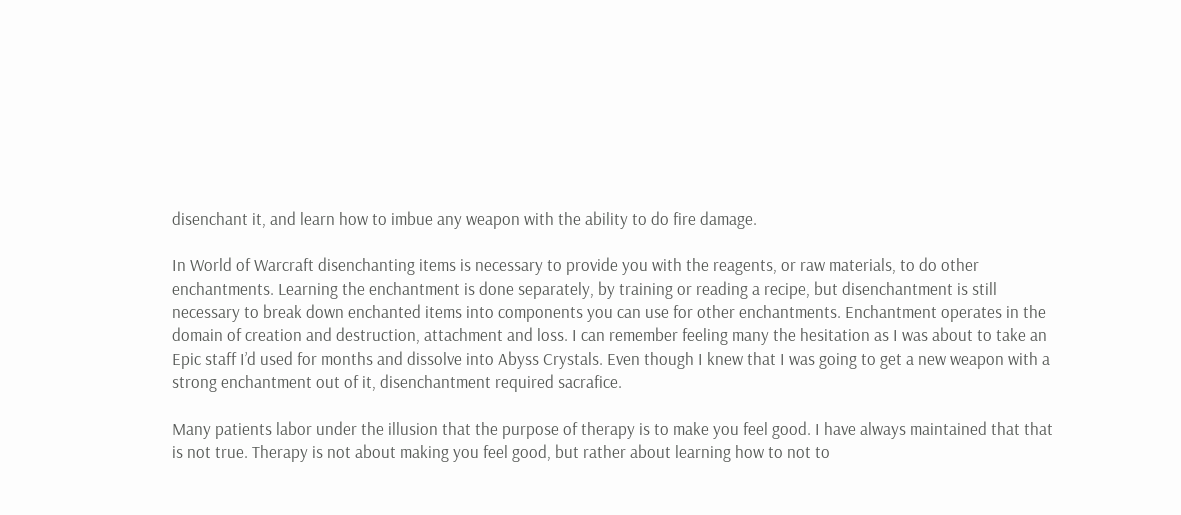disenchant it, and learn how to imbue any weapon with the ability to do fire damage.

In World of Warcraft disenchanting items is necessary to provide you with the reagents, or raw materials, to do other enchantments. Learning the enchantment is done separately, by training or reading a recipe, but disenchantment is still necessary to break down enchanted items into components you can use for other enchantments. Enchantment operates in the domain of creation and destruction, attachment and loss. I can remember feeling many the hesitation as I was about to take an Epic staff I’d used for months and dissolve into Abyss Crystals. Even though I knew that I was going to get a new weapon with a strong enchantment out of it, disenchantment required sacrafice.

Many patients labor under the illusion that the purpose of therapy is to make you feel good. I have always maintained that that is not true. Therapy is not about making you feel good, but rather about learning how to not to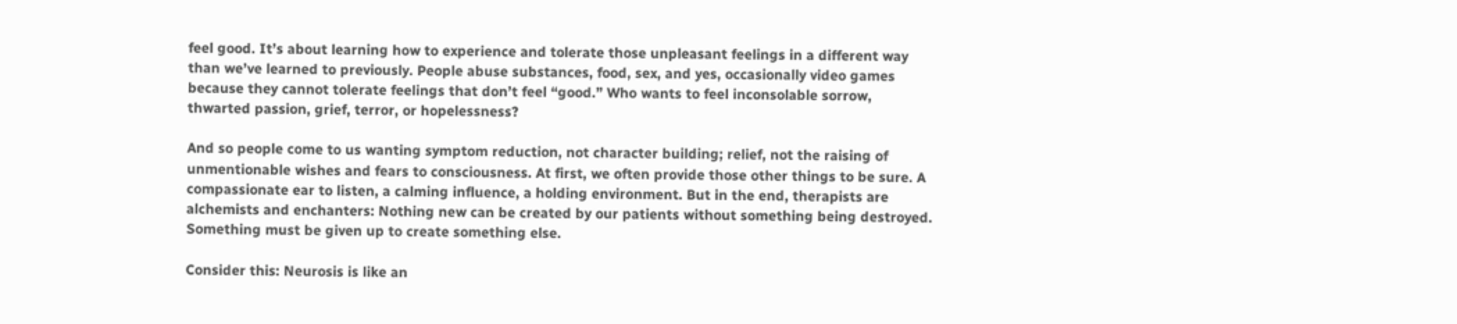feel good. It’s about learning how to experience and tolerate those unpleasant feelings in a different way than we’ve learned to previously. People abuse substances, food, sex, and yes, occasionally video games because they cannot tolerate feelings that don’t feel “good.” Who wants to feel inconsolable sorrow, thwarted passion, grief, terror, or hopelessness?

And so people come to us wanting symptom reduction, not character building; relief, not the raising of unmentionable wishes and fears to consciousness. At first, we often provide those other things to be sure. A compassionate ear to listen, a calming influence, a holding environment. But in the end, therapists are alchemists and enchanters: Nothing new can be created by our patients without something being destroyed. Something must be given up to create something else.

Consider this: Neurosis is like an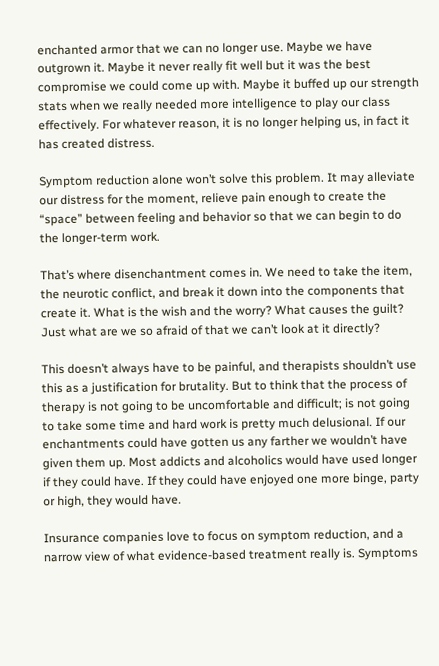enchanted armor that we can no longer use. Maybe we have outgrown it. Maybe it never really fit well but it was the best compromise we could come up with. Maybe it buffed up our strength stats when we really needed more intelligence to play our class effectively. For whatever reason, it is no longer helping us, in fact it has created distress.

Symptom reduction alone won’t solve this problem. It may alleviate our distress for the moment, relieve pain enough to create the “space” between feeling and behavior so that we can begin to do the longer-term work.

That’s where disenchantment comes in. We need to take the item, the neurotic conflict, and break it down into the components that create it. What is the wish and the worry? What causes the guilt? Just what are we so afraid of that we can’t look at it directly?

This doesn’t always have to be painful, and therapists shouldn’t use this as a justification for brutality. But to think that the process of therapy is not going to be uncomfortable and difficult; is not going to take some time and hard work is pretty much delusional. If our enchantments could have gotten us any farther we wouldn’t have given them up. Most addicts and alcoholics would have used longer if they could have. If they could have enjoyed one more binge, party or high, they would have.

Insurance companies love to focus on symptom reduction, and a narrow view of what evidence-based treatment really is. Symptoms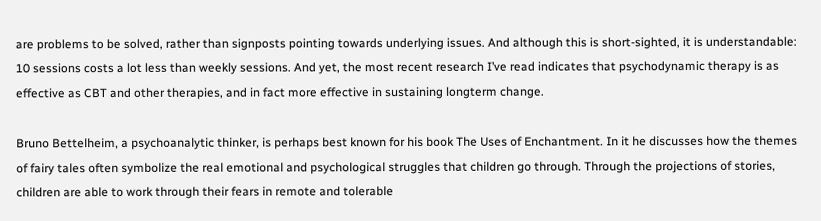are problems to be solved, rather than signposts pointing towards underlying issues. And although this is short-sighted, it is understandable: 10 sessions costs a lot less than weekly sessions. And yet, the most recent research I’ve read indicates that psychodynamic therapy is as effective as CBT and other therapies, and in fact more effective in sustaining longterm change.

Bruno Bettelheim, a psychoanalytic thinker, is perhaps best known for his book The Uses of Enchantment. In it he discusses how the themes of fairy tales often symbolize the real emotional and psychological struggles that children go through. Through the projections of stories, children are able to work through their fears in remote and tolerable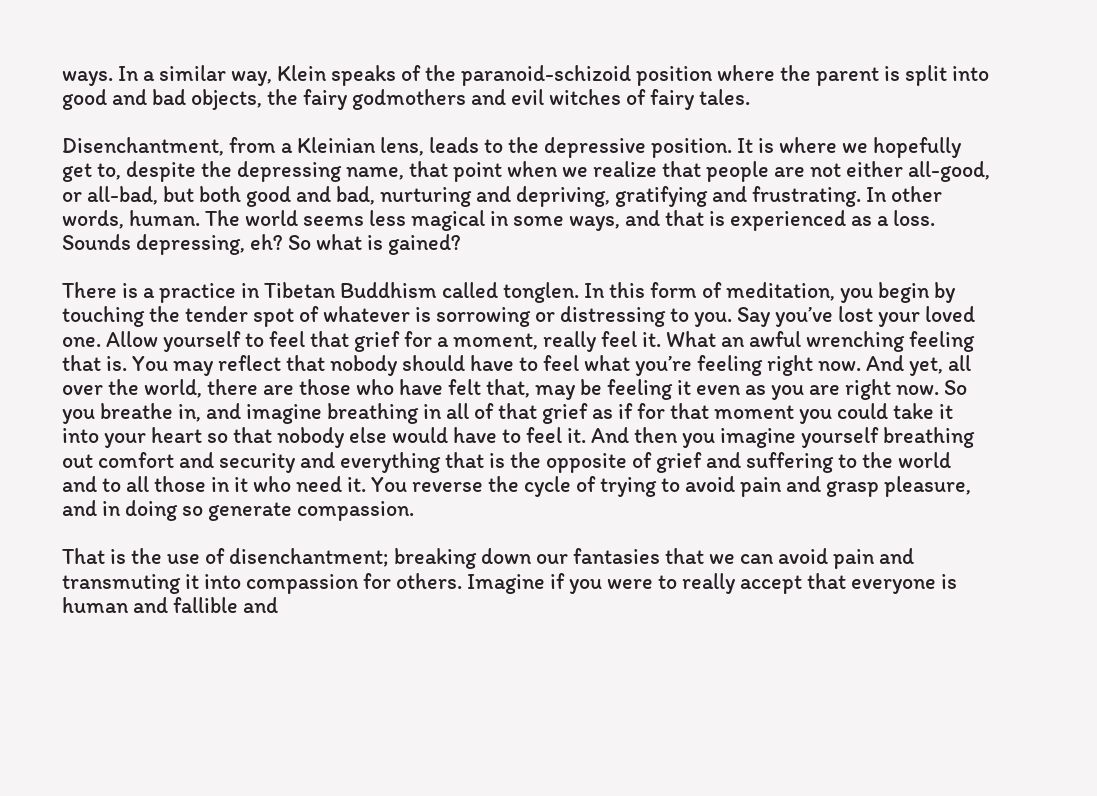ways. In a similar way, Klein speaks of the paranoid-schizoid position where the parent is split into good and bad objects, the fairy godmothers and evil witches of fairy tales.

Disenchantment, from a Kleinian lens, leads to the depressive position. It is where we hopefully get to, despite the depressing name, that point when we realize that people are not either all-good, or all-bad, but both good and bad, nurturing and depriving, gratifying and frustrating. In other words, human. The world seems less magical in some ways, and that is experienced as a loss. Sounds depressing, eh? So what is gained?

There is a practice in Tibetan Buddhism called tonglen. In this form of meditation, you begin by touching the tender spot of whatever is sorrowing or distressing to you. Say you’ve lost your loved one. Allow yourself to feel that grief for a moment, really feel it. What an awful wrenching feeling that is. You may reflect that nobody should have to feel what you’re feeling right now. And yet, all over the world, there are those who have felt that, may be feeling it even as you are right now. So you breathe in, and imagine breathing in all of that grief as if for that moment you could take it into your heart so that nobody else would have to feel it. And then you imagine yourself breathing out comfort and security and everything that is the opposite of grief and suffering to the world and to all those in it who need it. You reverse the cycle of trying to avoid pain and grasp pleasure, and in doing so generate compassion.

That is the use of disenchantment; breaking down our fantasies that we can avoid pain and transmuting it into compassion for others. Imagine if you were to really accept that everyone is human and fallible and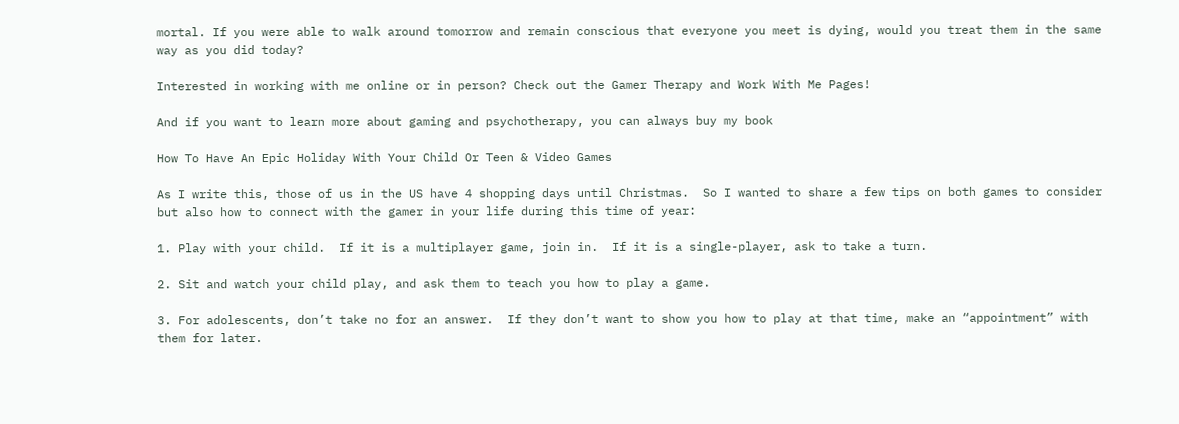mortal. If you were able to walk around tomorrow and remain conscious that everyone you meet is dying, would you treat them in the same way as you did today?

Interested in working with me online or in person? Check out the Gamer Therapy and Work With Me Pages!

And if you want to learn more about gaming and psychotherapy, you can always buy my book

How To Have An Epic Holiday With Your Child Or Teen & Video Games

As I write this, those of us in the US have 4 shopping days until Christmas.  So I wanted to share a few tips on both games to consider but also how to connect with the gamer in your life during this time of year:

1. Play with your child.  If it is a multiplayer game, join in.  If it is a single-player, ask to take a turn.

2. Sit and watch your child play, and ask them to teach you how to play a game.

3. For adolescents, don’t take no for an answer.  If they don’t want to show you how to play at that time, make an “appointment” with them for later.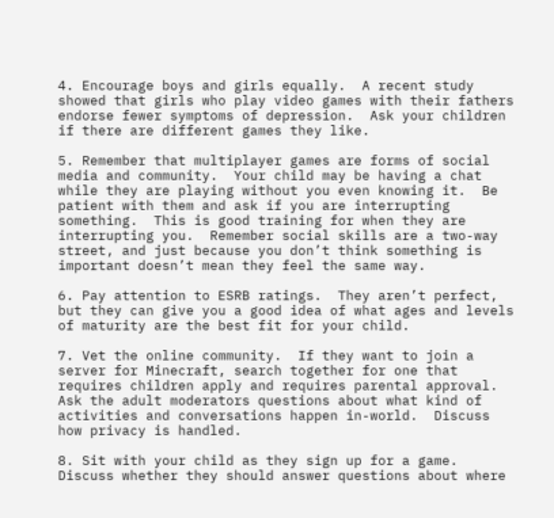4. Encourage boys and girls equally.  A recent study showed that girls who play video games with their fathers endorse fewer symptoms of depression.  Ask your children if there are different games they like.

5. Remember that multiplayer games are forms of social media and community.  Your child may be having a chat while they are playing without you even knowing it.  Be patient with them and ask if you are interrupting something.  This is good training for when they are interrupting you.  Remember social skills are a two-way street, and just because you don’t think something is important doesn’t mean they feel the same way.

6. Pay attention to ESRB ratings.  They aren’t perfect, but they can give you a good idea of what ages and levels of maturity are the best fit for your child.

7. Vet the online community.  If they want to join a server for Minecraft, search together for one that requires children apply and requires parental approval.  Ask the adult moderators questions about what kind of activities and conversations happen in-world.  Discuss how privacy is handled.

8. Sit with your child as they sign up for a game.  Discuss whether they should answer questions about where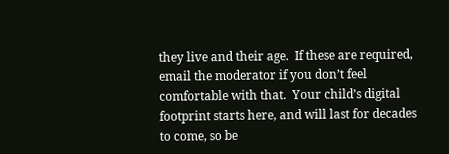they live and their age.  If these are required, email the moderator if you don’t feel comfortable with that.  Your child’s digital footprint starts here, and will last for decades to come, so be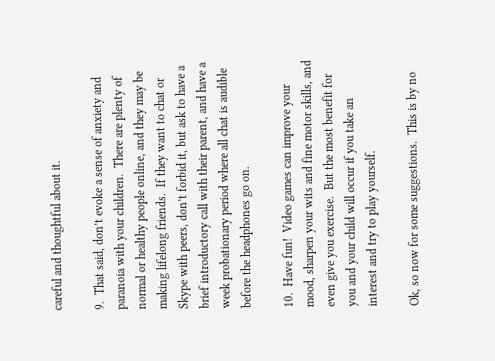careful and thoughtful about it.

9.  That said, don’t evoke a sense of anxiety and paranoia with your children.  There are plenty of normal or healthy people online, and they may be making lifelong friends.  If they want to chat or Skype with peers, don’t forbid it, but ask to have a brief introductory call with their parent, and have a week probationary period where all chat is audible before the headphones go on.

10.  Have fun!  Video games can improve your mood, sharpen your wits and fine motor skills, and even give you exercise.  But the most benefit for you and your child will occur if you take an interest and try to play yourself.

Ok, so now for some suggestions.  This is by no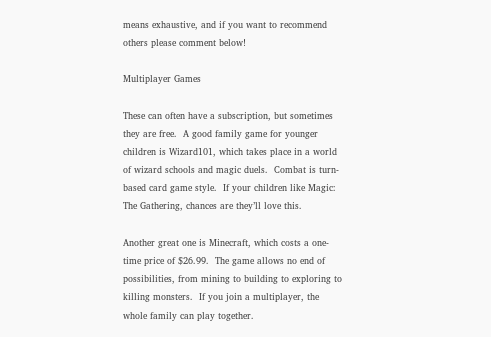means exhaustive, and if you want to recommend others please comment below!

Multiplayer Games

These can often have a subscription, but sometimes they are free.  A good family game for younger children is Wizard101, which takes place in a world of wizard schools and magic duels.  Combat is turn-based card game style.  If your children like Magic:  The Gathering, chances are they’ll love this.

Another great one is Minecraft, which costs a one-time price of $26.99.  The game allows no end of possibilities, from mining to building to exploring to killing monsters.  If you join a multiplayer, the whole family can play together.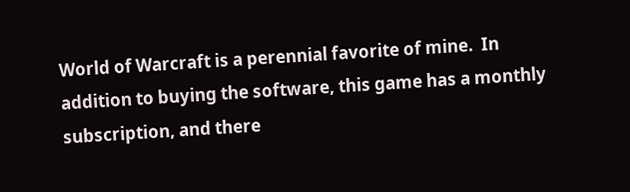World of Warcraft is a perennial favorite of mine.  In addition to buying the software, this game has a monthly subscription, and there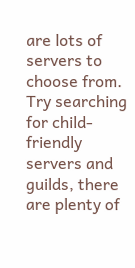are lots of servers to choose from.  Try searching for child-friendly servers and guilds, there are plenty of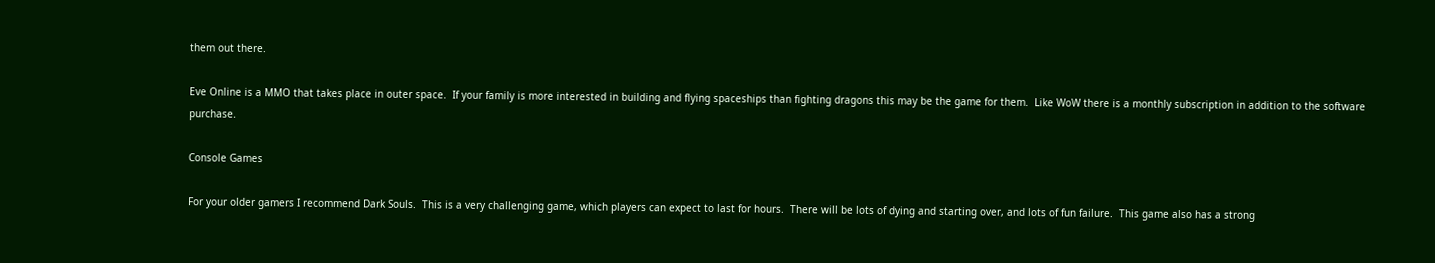them out there.

Eve Online is a MMO that takes place in outer space.  If your family is more interested in building and flying spaceships than fighting dragons this may be the game for them.  Like WoW there is a monthly subscription in addition to the software purchase.

Console Games

For your older gamers I recommend Dark Souls.  This is a very challenging game, which players can expect to last for hours.  There will be lots of dying and starting over, and lots of fun failure.  This game also has a strong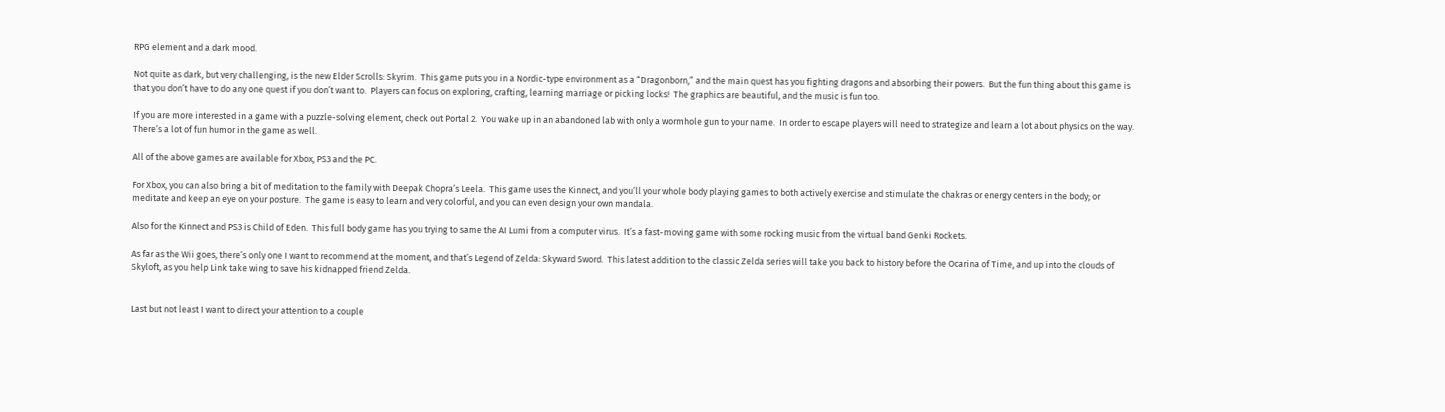RPG element and a dark mood.

Not quite as dark, but very challenging, is the new Elder Scrolls: Skyrim.  This game puts you in a Nordic-type environment as a “Dragonborn,” and the main quest has you fighting dragons and absorbing their powers.  But the fun thing about this game is that you don’t have to do any one quest if you don’t want to.  Players can focus on exploring, crafting, learning marriage or picking locks!  The graphics are beautiful, and the music is fun too.

If you are more interested in a game with a puzzle-solving element, check out Portal 2.  You wake up in an abandoned lab with only a wormhole gun to your name.  In order to escape players will need to strategize and learn a lot about physics on the way.  There’s a lot of fun humor in the game as well.

All of the above games are available for Xbox, PS3 and the PC.

For Xbox, you can also bring a bit of meditation to the family with Deepak Chopra’s Leela.  This game uses the Kinnect, and you’ll your whole body playing games to both actively exercise and stimulate the chakras or energy centers in the body; or meditate and keep an eye on your posture.  The game is easy to learn and very colorful, and you can even design your own mandala.

Also for the Kinnect and PS3 is Child of Eden.  This full body game has you trying to same the AI Lumi from a computer virus.  It’s a fast-moving game with some rocking music from the virtual band Genki Rockets.

As far as the Wii goes, there’s only one I want to recommend at the moment, and that’s Legend of Zelda: Skyward Sword.  This latest addition to the classic Zelda series will take you back to history before the Ocarina of Time, and up into the clouds of Skyloft, as you help Link take wing to save his kidnapped friend Zelda.


Last but not least I want to direct your attention to a couple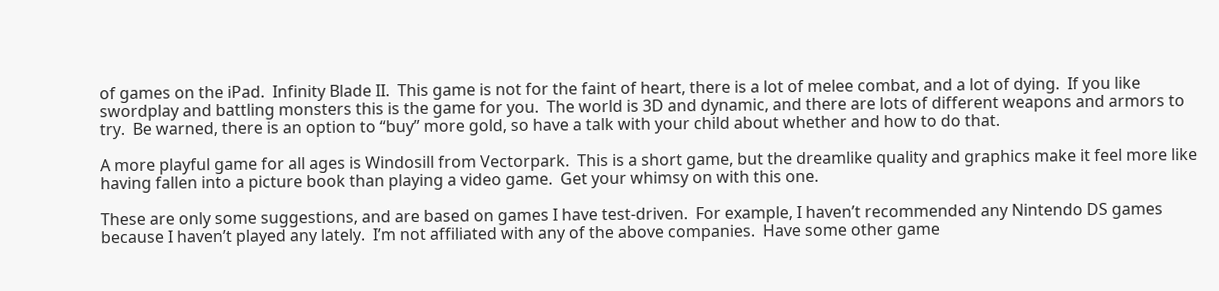of games on the iPad.  Infinity Blade II.  This game is not for the faint of heart, there is a lot of melee combat, and a lot of dying.  If you like swordplay and battling monsters this is the game for you.  The world is 3D and dynamic, and there are lots of different weapons and armors to try.  Be warned, there is an option to “buy” more gold, so have a talk with your child about whether and how to do that.

A more playful game for all ages is Windosill from Vectorpark.  This is a short game, but the dreamlike quality and graphics make it feel more like having fallen into a picture book than playing a video game.  Get your whimsy on with this one.

These are only some suggestions, and are based on games I have test-driven.  For example, I haven’t recommended any Nintendo DS games because I haven’t played any lately.  I’m not affiliated with any of the above companies.  Have some other game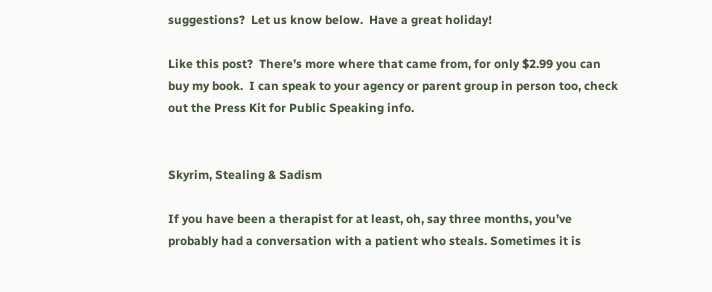suggestions?  Let us know below.  Have a great holiday!

Like this post?  There’s more where that came from, for only $2.99 you can buy my book.  I can speak to your agency or parent group in person too, check out the Press Kit for Public Speaking info.


Skyrim, Stealing & Sadism

If you have been a therapist for at least, oh, say three months, you’ve probably had a conversation with a patient who steals. Sometimes it is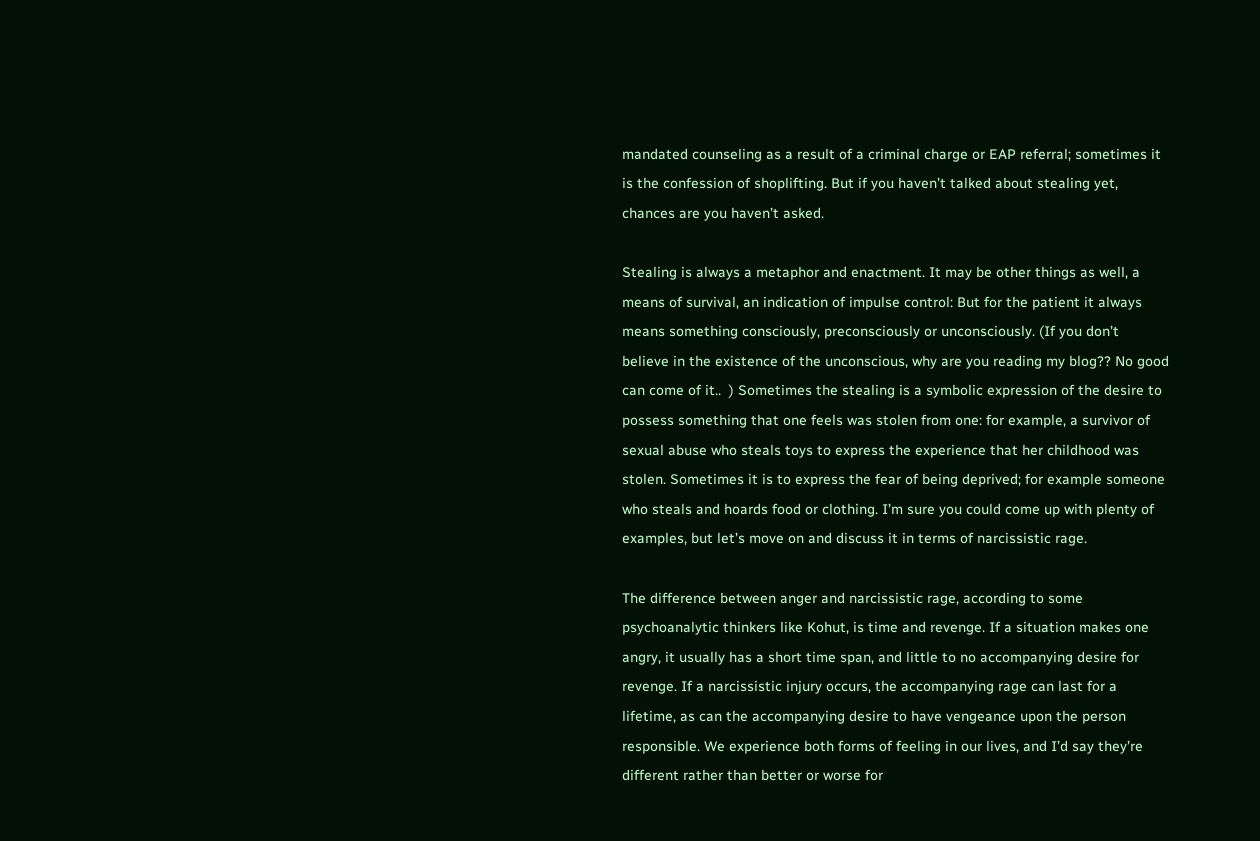mandated counseling as a result of a criminal charge or EAP referral; sometimes it is the confession of shoplifting. But if you haven’t talked about stealing yet, chances are you haven’t asked.

Stealing is always a metaphor and enactment. It may be other things as well, a means of survival, an indication of impulse control: But for the patient it always means something consciously, preconsciously or unconsciously. (If you don’t believe in the existence of the unconscious, why are you reading my blog?? No good can come of it..  ) Sometimes the stealing is a symbolic expression of the desire to possess something that one feels was stolen from one: for example, a survivor of sexual abuse who steals toys to express the experience that her childhood was stolen. Sometimes it is to express the fear of being deprived; for example someone who steals and hoards food or clothing. I’m sure you could come up with plenty of examples, but let’s move on and discuss it in terms of narcissistic rage.

The difference between anger and narcissistic rage, according to some psychoanalytic thinkers like Kohut, is time and revenge. If a situation makes one angry, it usually has a short time span, and little to no accompanying desire for revenge. If a narcissistic injury occurs, the accompanying rage can last for a lifetime, as can the accompanying desire to have vengeance upon the person responsible. We experience both forms of feeling in our lives, and I’d say they’re different rather than better or worse for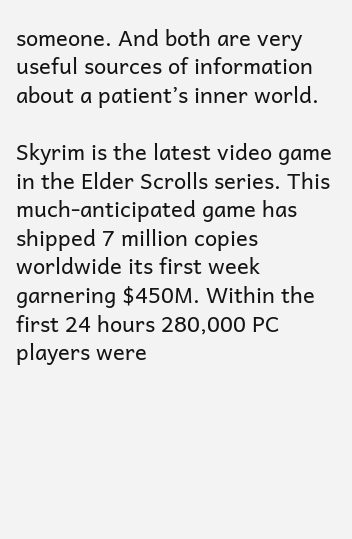someone. And both are very useful sources of information about a patient’s inner world.

Skyrim is the latest video game in the Elder Scrolls series. This much-anticipated game has shipped 7 million copies worldwide its first week garnering $450M. Within the first 24 hours 280,000 PC players were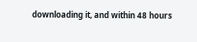downloading it, and within 48 hours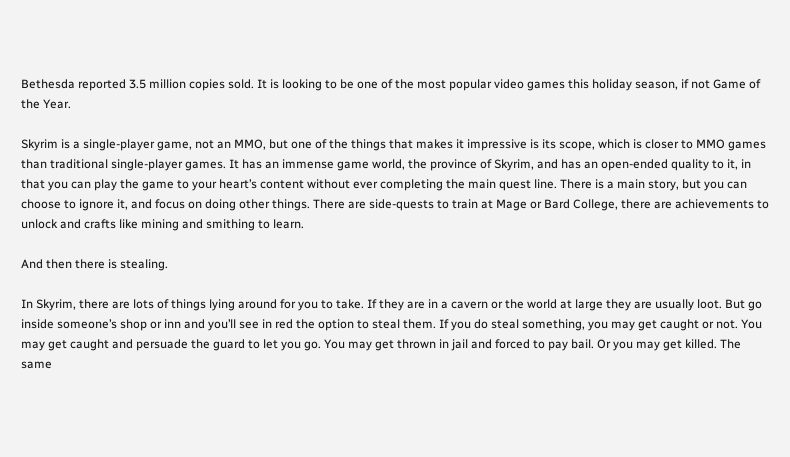Bethesda reported 3.5 million copies sold. It is looking to be one of the most popular video games this holiday season, if not Game of the Year.

Skyrim is a single-player game, not an MMO, but one of the things that makes it impressive is its scope, which is closer to MMO games than traditional single-player games. It has an immense game world, the province of Skyrim, and has an open-ended quality to it, in that you can play the game to your heart’s content without ever completing the main quest line. There is a main story, but you can choose to ignore it, and focus on doing other things. There are side-quests to train at Mage or Bard College, there are achievements to unlock and crafts like mining and smithing to learn.

And then there is stealing.

In Skyrim, there are lots of things lying around for you to take. If they are in a cavern or the world at large they are usually loot. But go inside someone’s shop or inn and you’ll see in red the option to steal them. If you do steal something, you may get caught or not. You may get caught and persuade the guard to let you go. You may get thrown in jail and forced to pay bail. Or you may get killed. The same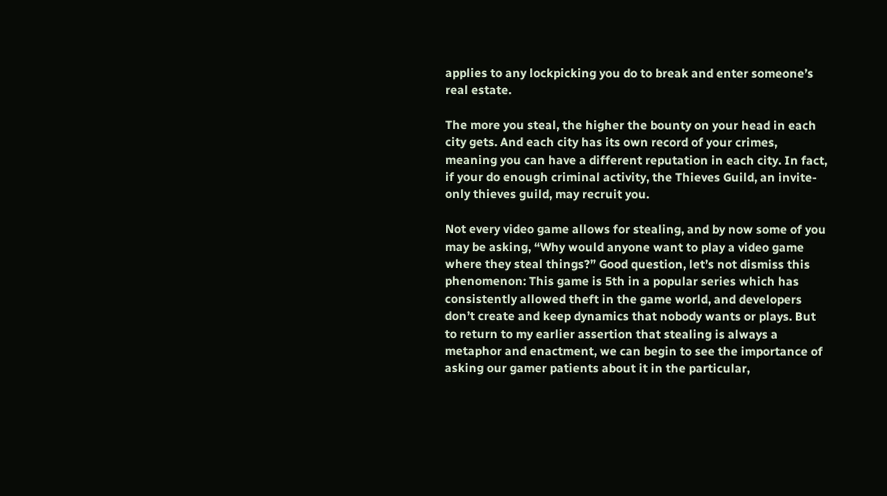applies to any lockpicking you do to break and enter someone’s real estate.

The more you steal, the higher the bounty on your head in each city gets. And each city has its own record of your crimes, meaning you can have a different reputation in each city. In fact, if your do enough criminal activity, the Thieves Guild, an invite-only thieves guild, may recruit you.

Not every video game allows for stealing, and by now some of you may be asking, “Why would anyone want to play a video game where they steal things?” Good question, let’s not dismiss this phenomenon: This game is 5th in a popular series which has consistently allowed theft in the game world, and developers don’t create and keep dynamics that nobody wants or plays. But to return to my earlier assertion that stealing is always a metaphor and enactment, we can begin to see the importance of asking our gamer patients about it in the particular,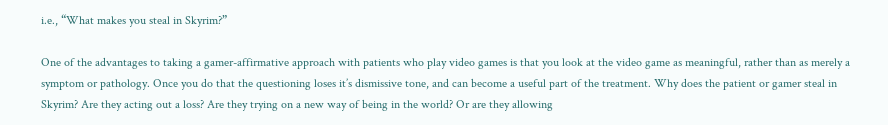i.e., “What makes you steal in Skyrim?”

One of the advantages to taking a gamer-affirmative approach with patients who play video games is that you look at the video game as meaningful, rather than as merely a symptom or pathology. Once you do that the questioning loses it’s dismissive tone, and can become a useful part of the treatment. Why does the patient or gamer steal in Skyrim? Are they acting out a loss? Are they trying on a new way of being in the world? Or are they allowing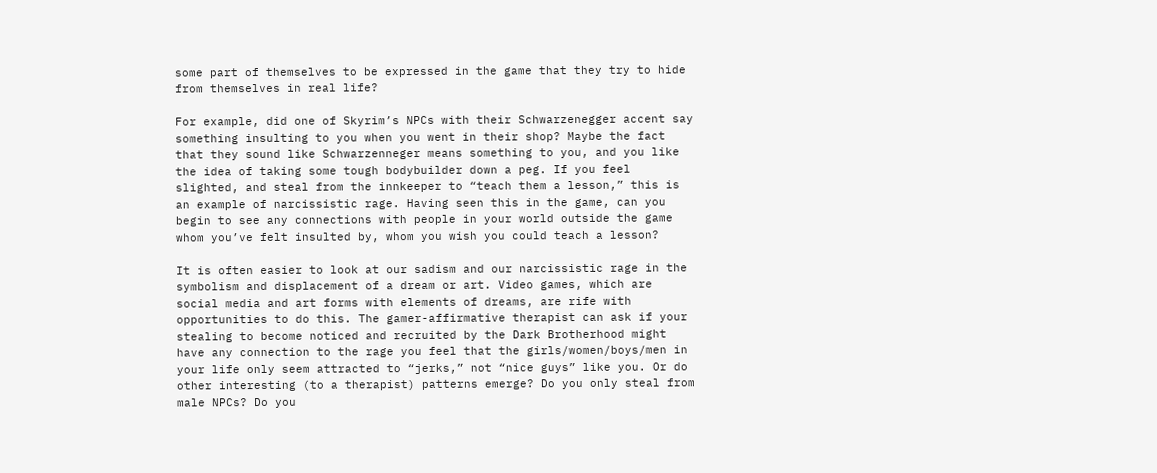some part of themselves to be expressed in the game that they try to hide from themselves in real life?

For example, did one of Skyrim’s NPCs with their Schwarzenegger accent say something insulting to you when you went in their shop? Maybe the fact that they sound like Schwarzenneger means something to you, and you like the idea of taking some tough bodybuilder down a peg. If you feel slighted, and steal from the innkeeper to “teach them a lesson,” this is an example of narcissistic rage. Having seen this in the game, can you begin to see any connections with people in your world outside the game whom you’ve felt insulted by, whom you wish you could teach a lesson?

It is often easier to look at our sadism and our narcissistic rage in the symbolism and displacement of a dream or art. Video games, which are social media and art forms with elements of dreams, are rife with opportunities to do this. The gamer-affirmative therapist can ask if your stealing to become noticed and recruited by the Dark Brotherhood might have any connection to the rage you feel that the girls/women/boys/men in your life only seem attracted to “jerks,” not “nice guys” like you. Or do other interesting (to a therapist) patterns emerge? Do you only steal from male NPCs? Do you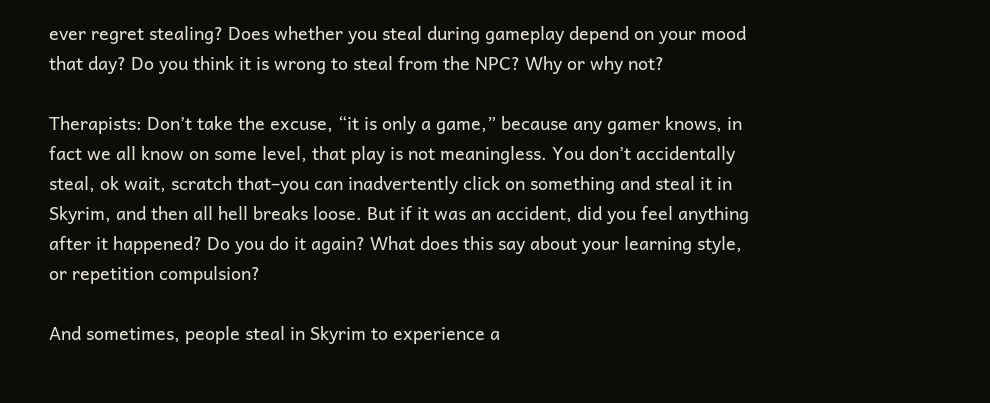ever regret stealing? Does whether you steal during gameplay depend on your mood that day? Do you think it is wrong to steal from the NPC? Why or why not?

Therapists: Don’t take the excuse, “it is only a game,” because any gamer knows, in fact we all know on some level, that play is not meaningless. You don’t accidentally steal, ok wait, scratch that–you can inadvertently click on something and steal it in Skyrim, and then all hell breaks loose. But if it was an accident, did you feel anything after it happened? Do you do it again? What does this say about your learning style, or repetition compulsion?

And sometimes, people steal in Skyrim to experience a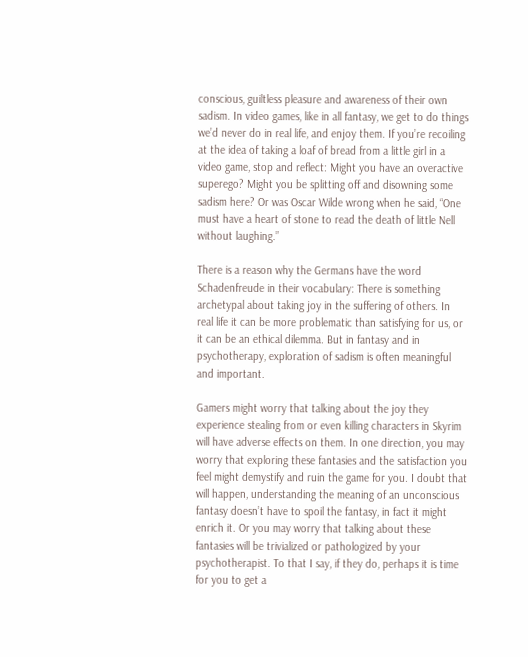conscious, guiltless pleasure and awareness of their own sadism. In video games, like in all fantasy, we get to do things we’d never do in real life, and enjoy them. If you’re recoiling at the idea of taking a loaf of bread from a little girl in a video game, stop and reflect: Might you have an overactive superego? Might you be splitting off and disowning some sadism here? Or was Oscar Wilde wrong when he said, “One must have a heart of stone to read the death of little Nell without laughing.”

There is a reason why the Germans have the word Schadenfreude in their vocabulary: There is something archetypal about taking joy in the suffering of others. In real life it can be more problematic than satisfying for us, or it can be an ethical dilemma. But in fantasy and in psychotherapy, exploration of sadism is often meaningful and important.

Gamers might worry that talking about the joy they experience stealing from or even killing characters in Skyrim will have adverse effects on them. In one direction, you may worry that exploring these fantasies and the satisfaction you feel might demystify and ruin the game for you. I doubt that will happen, understanding the meaning of an unconscious fantasy doesn’t have to spoil the fantasy, in fact it might enrich it. Or you may worry that talking about these fantasies will be trivialized or pathologized by your psychotherapist. To that I say, if they do, perhaps it is time for you to get a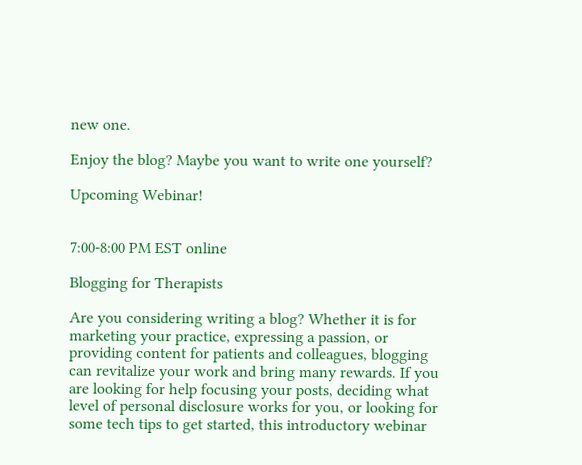new one.

Enjoy the blog? Maybe you want to write one yourself?

Upcoming Webinar!


7:00-8:00 PM EST online

Blogging for Therapists

Are you considering writing a blog? Whether it is for marketing your practice, expressing a passion, or providing content for patients and colleagues, blogging can revitalize your work and bring many rewards. If you are looking for help focusing your posts, deciding what level of personal disclosure works for you, or looking for some tech tips to get started, this introductory webinar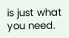is just what you need.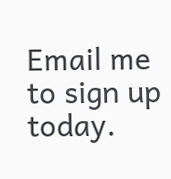Email me to sign up today.